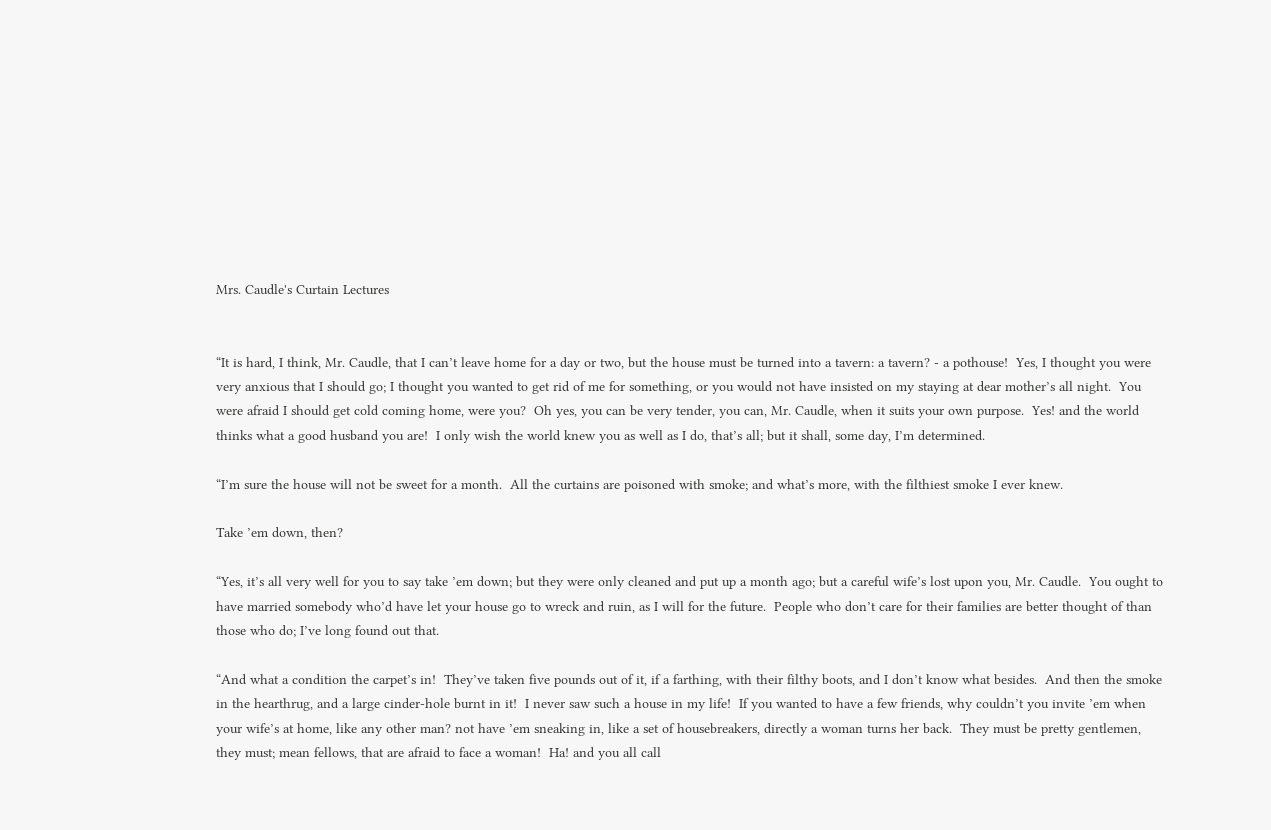Mrs. Caudle's Curtain Lectures


“It is hard, I think, Mr. Caudle, that I can’t leave home for a day or two, but the house must be turned into a tavern: a tavern? - a pothouse!  Yes, I thought you were very anxious that I should go; I thought you wanted to get rid of me for something, or you would not have insisted on my staying at dear mother’s all night.  You were afraid I should get cold coming home, were you?  Oh yes, you can be very tender, you can, Mr. Caudle, when it suits your own purpose.  Yes! and the world thinks what a good husband you are!  I only wish the world knew you as well as I do, that’s all; but it shall, some day, I’m determined.

“I’m sure the house will not be sweet for a month.  All the curtains are poisoned with smoke; and what’s more, with the filthiest smoke I ever knew.

Take ’em down, then?

“Yes, it’s all very well for you to say take ’em down; but they were only cleaned and put up a month ago; but a careful wife’s lost upon you, Mr. Caudle.  You ought to have married somebody who’d have let your house go to wreck and ruin, as I will for the future.  People who don’t care for their families are better thought of than those who do; I’ve long found out that.

“And what a condition the carpet’s in!  They’ve taken five pounds out of it, if a farthing, with their filthy boots, and I don’t know what besides.  And then the smoke in the hearthrug, and a large cinder-hole burnt in it!  I never saw such a house in my life!  If you wanted to have a few friends, why couldn’t you invite ’em when your wife’s at home, like any other man? not have ’em sneaking in, like a set of housebreakers, directly a woman turns her back.  They must be pretty gentlemen, they must; mean fellows, that are afraid to face a woman!  Ha! and you all call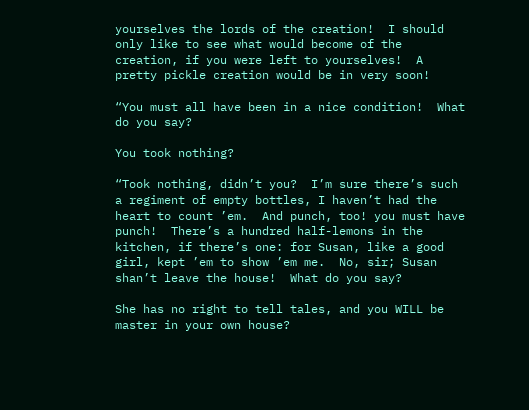yourselves the lords of the creation!  I should only like to see what would become of the creation, if you were left to yourselves!  A pretty pickle creation would be in very soon!

“You must all have been in a nice condition!  What do you say?

You took nothing?

“Took nothing, didn’t you?  I’m sure there’s such a regiment of empty bottles, I haven’t had the heart to count ’em.  And punch, too! you must have punch!  There’s a hundred half-lemons in the kitchen, if there’s one: for Susan, like a good girl, kept ’em to show ’em me.  No, sir; Susan shan’t leave the house!  What do you say?

She has no right to tell tales, and you WILL be master in your own house?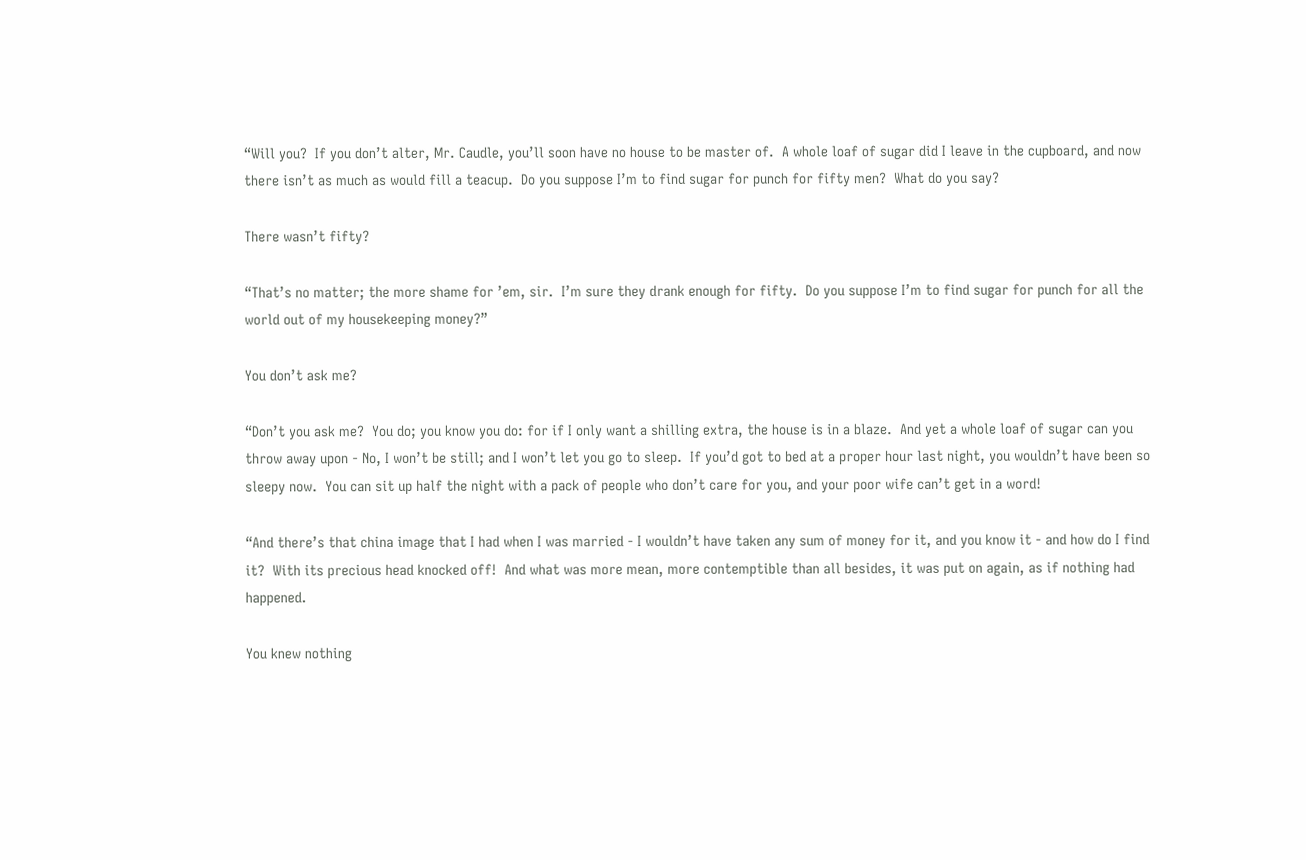“Will you?  If you don’t alter, Mr. Caudle, you’ll soon have no house to be master of.  A whole loaf of sugar did I leave in the cupboard, and now there isn’t as much as would fill a teacup.  Do you suppose I’m to find sugar for punch for fifty men?  What do you say?

There wasn’t fifty?

“That’s no matter; the more shame for ’em, sir.  I’m sure they drank enough for fifty.  Do you suppose I’m to find sugar for punch for all the world out of my housekeeping money?”

You don’t ask me?

“Don’t you ask me?  You do; you know you do: for if I only want a shilling extra, the house is in a blaze.  And yet a whole loaf of sugar can you throw away upon - No, I won’t be still; and I won’t let you go to sleep.  If you’d got to bed at a proper hour last night, you wouldn’t have been so sleepy now.  You can sit up half the night with a pack of people who don’t care for you, and your poor wife can’t get in a word!

“And there’s that china image that I had when I was married - I wouldn’t have taken any sum of money for it, and you know it - and how do I find it?  With its precious head knocked off!  And what was more mean, more contemptible than all besides, it was put on again, as if nothing had happened.

You knew nothing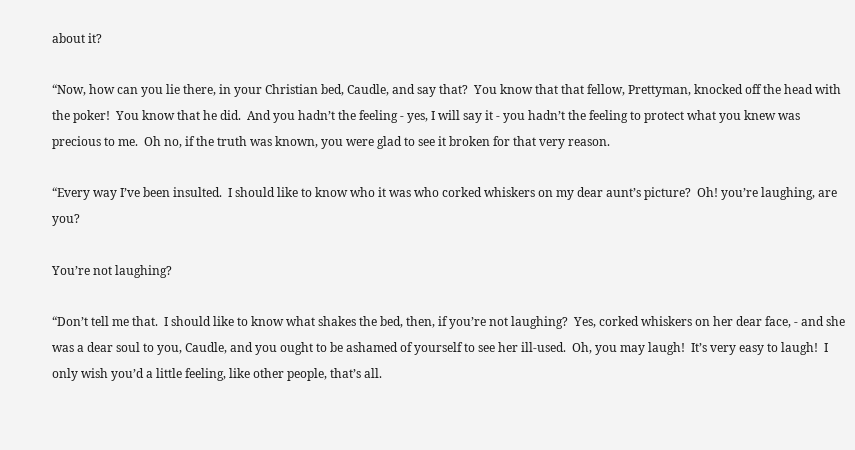about it?

“Now, how can you lie there, in your Christian bed, Caudle, and say that?  You know that that fellow, Prettyman, knocked off the head with the poker!  You know that he did.  And you hadn’t the feeling - yes, I will say it - you hadn’t the feeling to protect what you knew was precious to me.  Oh no, if the truth was known, you were glad to see it broken for that very reason.

“Every way I’ve been insulted.  I should like to know who it was who corked whiskers on my dear aunt’s picture?  Oh! you’re laughing, are you?

You’re not laughing?

“Don’t tell me that.  I should like to know what shakes the bed, then, if you’re not laughing?  Yes, corked whiskers on her dear face, - and she was a dear soul to you, Caudle, and you ought to be ashamed of yourself to see her ill-used.  Oh, you may laugh!  It’s very easy to laugh!  I only wish you’d a little feeling, like other people, that’s all.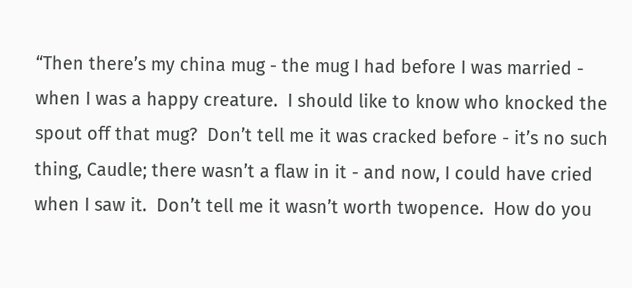“Then there’s my china mug - the mug I had before I was married - when I was a happy creature.  I should like to know who knocked the spout off that mug?  Don’t tell me it was cracked before - it’s no such thing, Caudle; there wasn’t a flaw in it - and now, I could have cried when I saw it.  Don’t tell me it wasn’t worth twopence.  How do you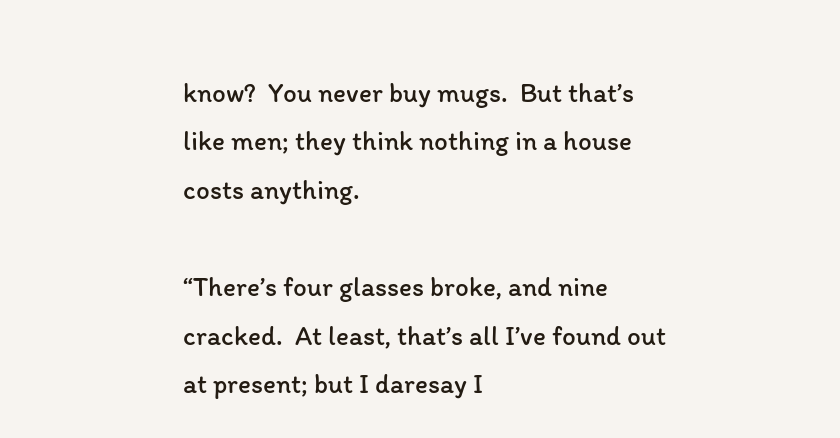know?  You never buy mugs.  But that’s like men; they think nothing in a house costs anything.

“There’s four glasses broke, and nine cracked.  At least, that’s all I’ve found out at present; but I daresay I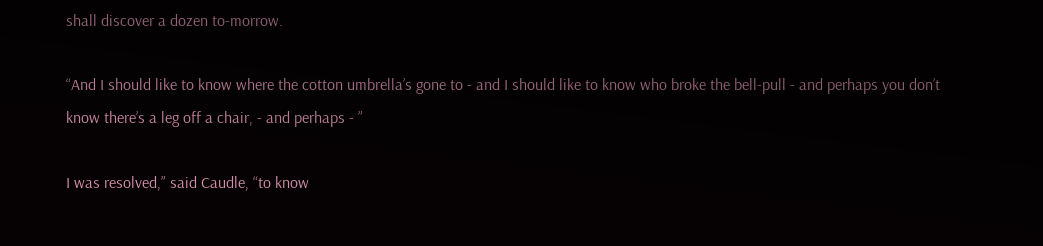shall discover a dozen to-morrow.

“And I should like to know where the cotton umbrella’s gone to - and I should like to know who broke the bell-pull - and perhaps you don’t know there’s a leg off a chair, - and perhaps - ”

I was resolved,” said Caudle, “to know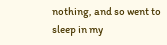nothing, and so went to sleep in my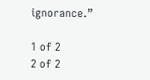ignorance.”

1 of 2
2 of 2